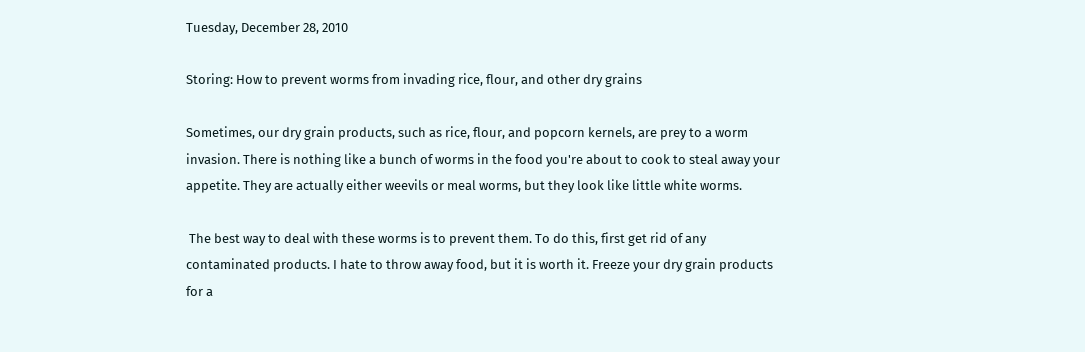Tuesday, December 28, 2010

Storing: How to prevent worms from invading rice, flour, and other dry grains

Sometimes, our dry grain products, such as rice, flour, and popcorn kernels, are prey to a worm invasion. There is nothing like a bunch of worms in the food you're about to cook to steal away your appetite. They are actually either weevils or meal worms, but they look like little white worms.

 The best way to deal with these worms is to prevent them. To do this, first get rid of any contaminated products. I hate to throw away food, but it is worth it. Freeze your dry grain products for a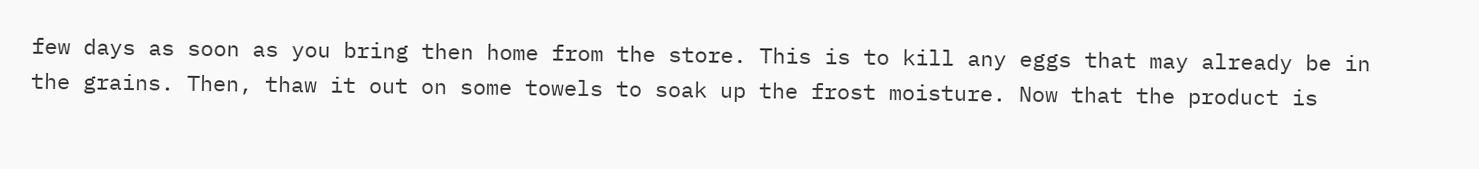few days as soon as you bring then home from the store. This is to kill any eggs that may already be in the grains. Then, thaw it out on some towels to soak up the frost moisture. Now that the product is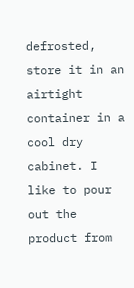defrosted, store it in an airtight container in a cool dry cabinet. I like to pour out the product from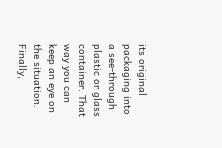its original packaging into a see-through plastic or glass container. That way you can keep an eye on the situation. Finally,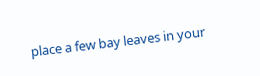place a few bay leaves in your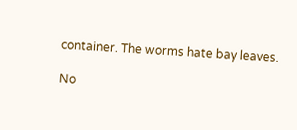container. The worms hate bay leaves.

No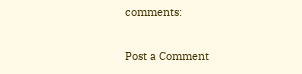comments:

Post a Comment